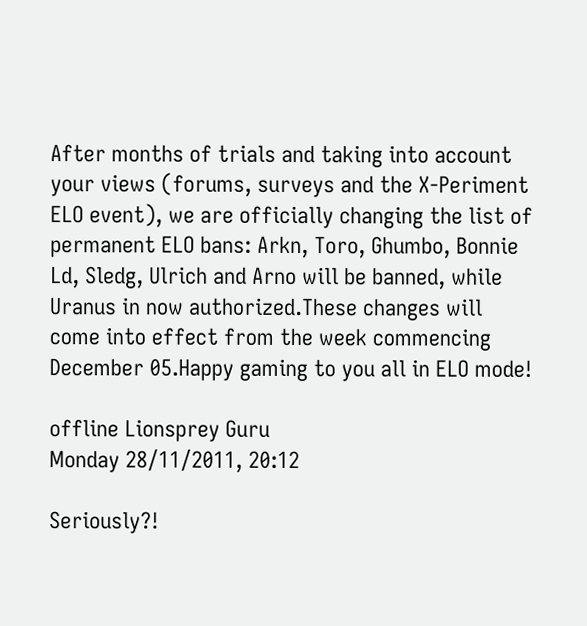After months of trials and taking into account your views (forums, surveys and the X-Periment ELO event), we are officially changing the list of permanent ELO bans: Arkn, Toro, Ghumbo, Bonnie Ld, Sledg, Ulrich and Arno will be banned, while Uranus in now authorized.These changes will come into effect from the week commencing December 05.Happy gaming to you all in ELO mode!

offline Lionsprey Guru
Monday 28/11/2011, 20:12

Seriously?!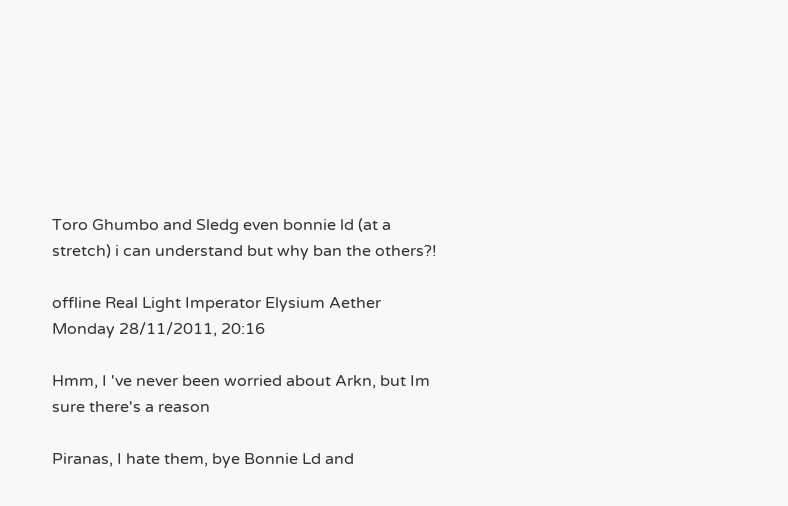Toro Ghumbo and Sledg even bonnie ld (at a stretch) i can understand but why ban the others?!

offline Real Light Imperator Elysium Aether
Monday 28/11/2011, 20:16

Hmm, I 've never been worried about Arkn, but Im sure there's a reason

Piranas, I hate them, bye Bonnie Ld and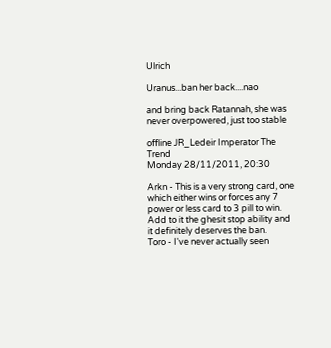Ulrich

Uranus...ban her back....nao

and bring back Ratannah, she was never overpowered, just too stable

offline JR_Ledeir Imperator The Trend
Monday 28/11/2011, 20:30

Arkn - This is a very strong card, one which either wins or forces any 7 power or less card to 3 pill to win. Add to it the ghesit stop ability and it definitely deserves the ban.
Toro - I've never actually seen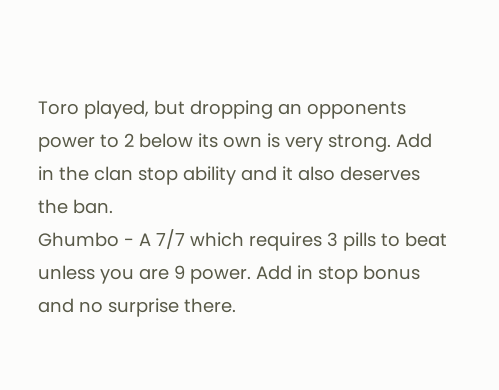Toro played, but dropping an opponents power to 2 below its own is very strong. Add in the clan stop ability and it also deserves the ban.
Ghumbo - A 7/7 which requires 3 pills to beat unless you are 9 power. Add in stop bonus and no surprise there.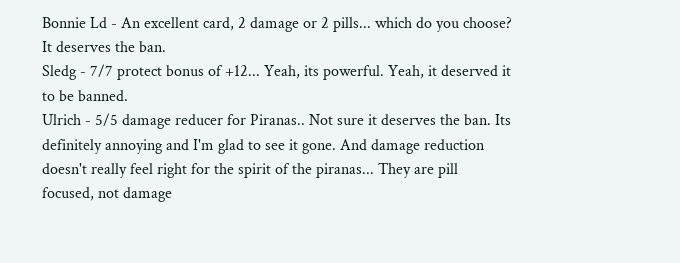Bonnie Ld - An excellent card, 2 damage or 2 pills... which do you choose? It deserves the ban.
Sledg - 7/7 protect bonus of +12... Yeah, its powerful. Yeah, it deserved it to be banned.
Ulrich - 5/5 damage reducer for Piranas.. Not sure it deserves the ban. Its definitely annoying and I'm glad to see it gone. And damage reduction doesn't really feel right for the spirit of the piranas... They are pill focused, not damage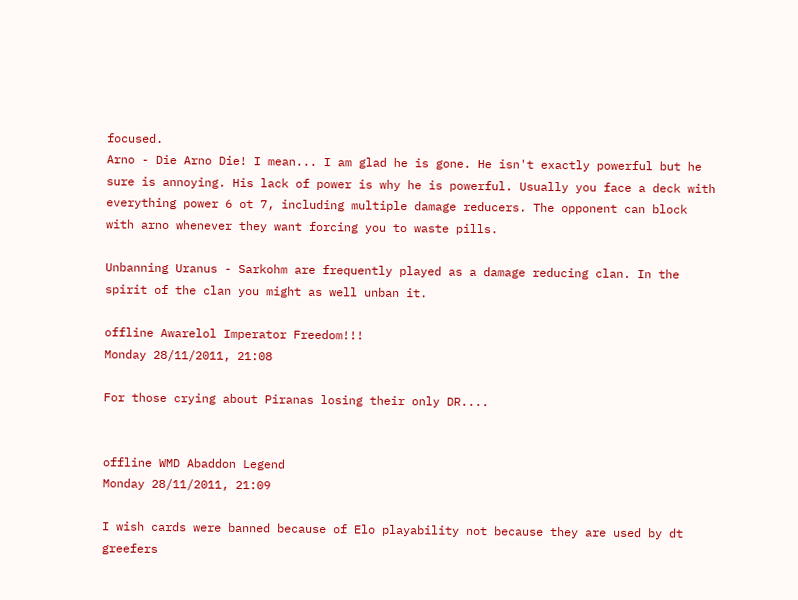focused.
Arno - Die Arno Die! I mean... I am glad he is gone. He isn't exactly powerful but he sure is annoying. His lack of power is why he is powerful. Usually you face a deck with everything power 6 ot 7, including multiple damage reducers. The opponent can block with arno whenever they want forcing you to waste pills.

Unbanning Uranus - Sarkohm are frequently played as a damage reducing clan. In the spirit of the clan you might as well unban it.

offline Awarelol Imperator Freedom!!!
Monday 28/11/2011, 21:08

For those crying about Piranas losing their only DR....


offline WMD Abaddon Legend
Monday 28/11/2011, 21:09

I wish cards were banned because of Elo playability not because they are used by dt greefers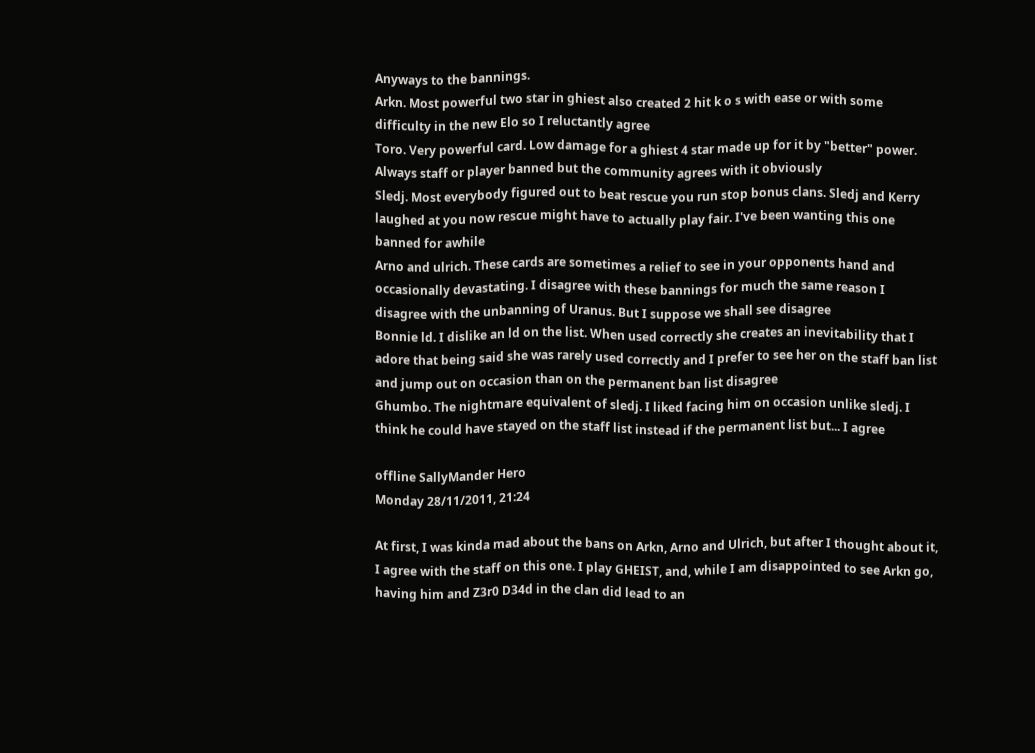Anyways to the bannings.
Arkn. Most powerful two star in ghiest also created 2 hit k o s with ease or with some difficulty in the new Elo so I reluctantly agree
Toro. Very powerful card. Low damage for a ghiest 4 star made up for it by "better" power. Always staff or player banned but the community agrees with it obviously
Sledj. Most everybody figured out to beat rescue you run stop bonus clans. Sledj and Kerry laughed at you now rescue might have to actually play fair. I've been wanting this one banned for awhile
Arno and ulrich. These cards are sometimes a relief to see in your opponents hand and occasionally devastating. I disagree with these bannings for much the same reason I disagree with the unbanning of Uranus. But I suppose we shall see disagree
Bonnie ld. I dislike an ld on the list. When used correctly she creates an inevitability that I adore that being said she was rarely used correctly and I prefer to see her on the staff ban list and jump out on occasion than on the permanent ban list disagree
Ghumbo. The nightmare equivalent of sledj. I liked facing him on occasion unlike sledj. I think he could have stayed on the staff list instead if the permanent list but... I agree

offline SallyMander Hero
Monday 28/11/2011, 21:24

At first, I was kinda mad about the bans on Arkn, Arno and Ulrich, but after I thought about it, I agree with the staff on this one. I play GHEIST, and, while I am disappointed to see Arkn go, having him and Z3r0 D34d in the clan did lead to an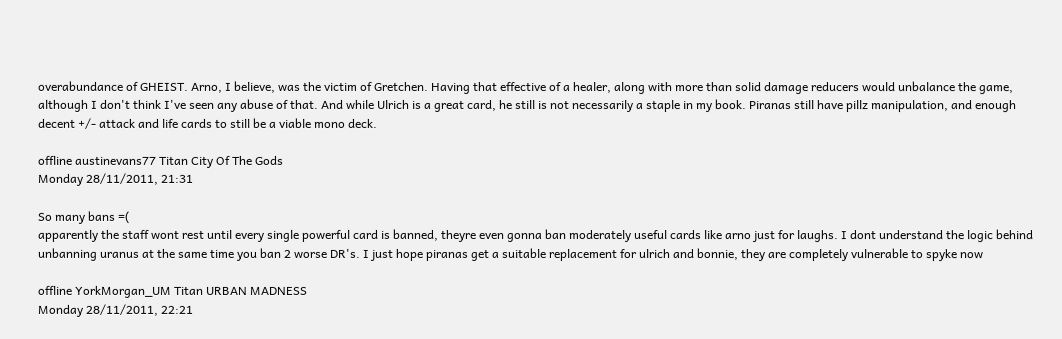overabundance of GHEIST. Arno, I believe, was the victim of Gretchen. Having that effective of a healer, along with more than solid damage reducers would unbalance the game, although I don't think I've seen any abuse of that. And while Ulrich is a great card, he still is not necessarily a staple in my book. Piranas still have pillz manipulation, and enough decent +/- attack and life cards to still be a viable mono deck.

offline austinevans77 Titan City Of The Gods
Monday 28/11/2011, 21:31

So many bans =(
apparently the staff wont rest until every single powerful card is banned, theyre even gonna ban moderately useful cards like arno just for laughs. I dont understand the logic behind unbanning uranus at the same time you ban 2 worse DR's. I just hope piranas get a suitable replacement for ulrich and bonnie, they are completely vulnerable to spyke now

offline YorkMorgan_UM Titan URBAN MADNESS
Monday 28/11/2011, 22:21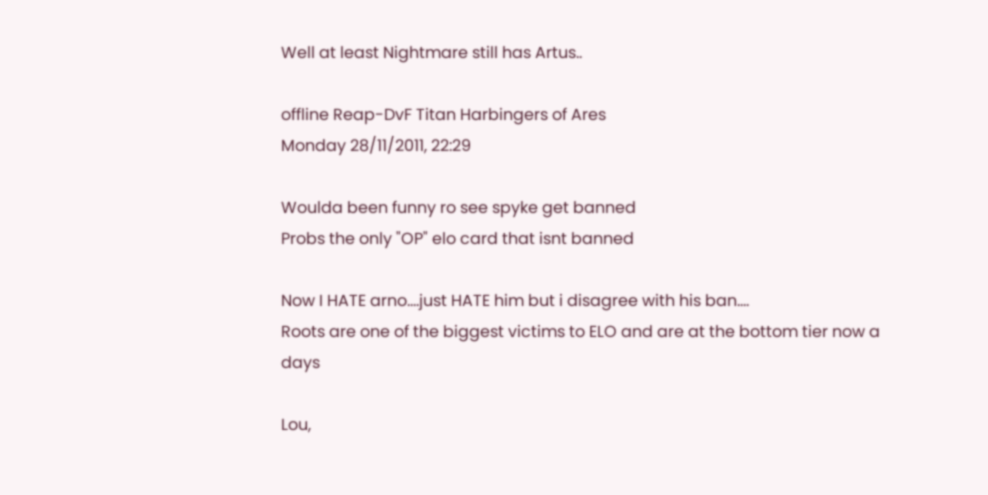Well at least Nightmare still has Artus..

offline Reap-DvF Titan Harbingers of Ares
Monday 28/11/2011, 22:29

Woulda been funny ro see spyke get banned
Probs the only "OP" elo card that isnt banned

Now I HATE arno....just HATE him but i disagree with his ban....
Roots are one of the biggest victims to ELO and are at the bottom tier now a days

Lou,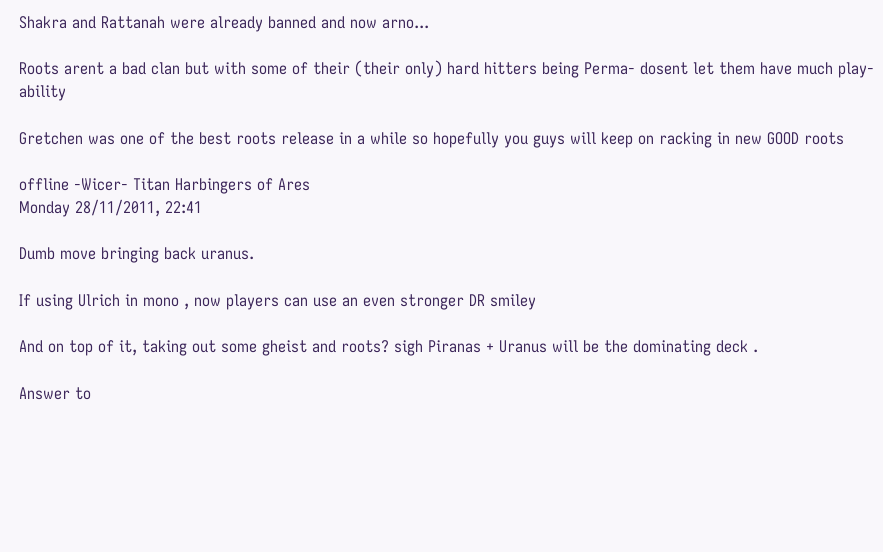Shakra and Rattanah were already banned and now arno...

Roots arent a bad clan but with some of their (their only) hard hitters being Perma- dosent let them have much play-ability

Gretchen was one of the best roots release in a while so hopefully you guys will keep on racking in new GOOD roots

offline -Wicer- Titan Harbingers of Ares
Monday 28/11/2011, 22:41

Dumb move bringing back uranus.

If using Ulrich in mono , now players can use an even stronger DR smiley

And on top of it, taking out some gheist and roots? sigh Piranas + Uranus will be the dominating deck .

Answer to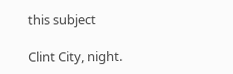this subject

Clint City, night.